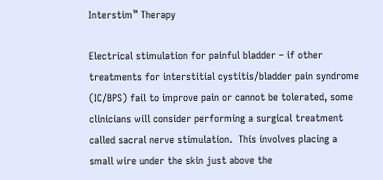Interstim™ Therapy

Electrical stimulation for painful bladder – if other treatments for interstitial cystitis/bladder pain syndrome (IC/BPS) fail to improve pain or cannot be tolerated, some clinicians will consider performing a surgical treatment called sacral nerve stimulation.  This involves placing a small wire under the skin just above the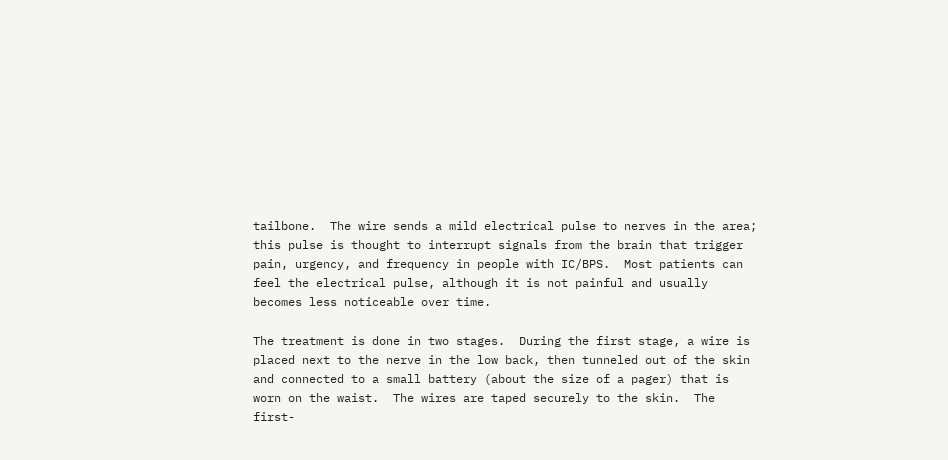tailbone.  The wire sends a mild electrical pulse to nerves in the area; this pulse is thought to interrupt signals from the brain that trigger pain, urgency, and frequency in people with IC/BPS.  Most patients can feel the electrical pulse, although it is not painful and usually becomes less noticeable over time.

The treatment is done in two stages.  During the first stage, a wire is placed next to the nerve in the low back, then tunneled out of the skin and connected to a small battery (about the size of a pager) that is worn on the waist.  The wires are taped securely to the skin.  The first-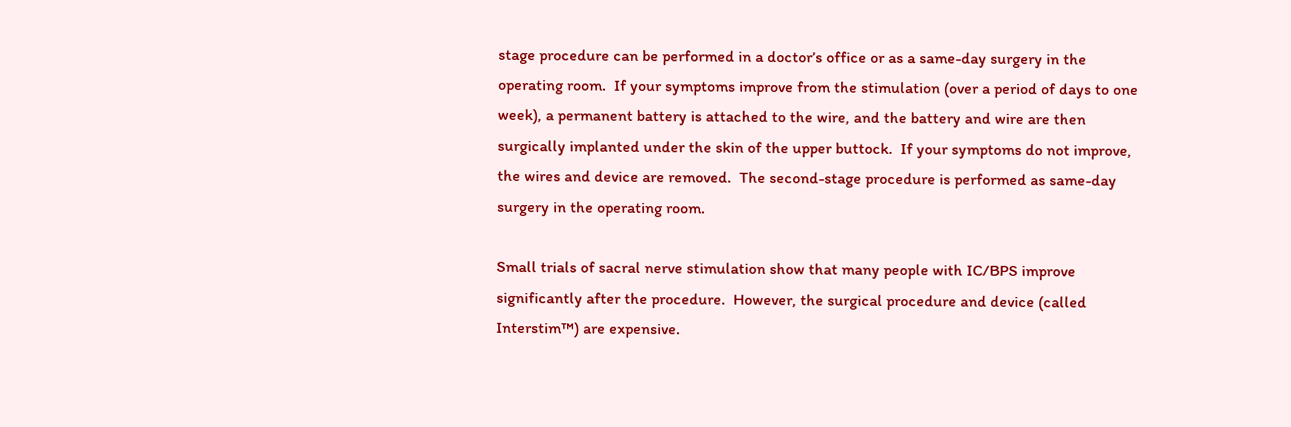stage procedure can be performed in a doctor’s office or as a same-day surgery in the operating room.  If your symptoms improve from the stimulation (over a period of days to one week), a permanent battery is attached to the wire, and the battery and wire are then surgically implanted under the skin of the upper buttock.  If your symptoms do not improve, the wires and device are removed.  The second-stage procedure is performed as same-day surgery in the operating room.

Small trials of sacral nerve stimulation show that many people with IC/BPS improve significantly after the procedure.  However, the surgical procedure and device (called Interstim™) are expensive.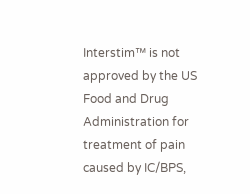Interstim™ is not approved by the US Food and Drug Administration for treatment of pain caused by IC/BPS,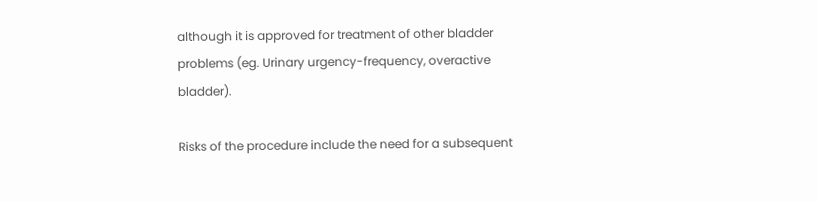although it is approved for treatment of other bladder problems (eg. Urinary urgency-frequency, overactive bladder).

Risks of the procedure include the need for a subsequent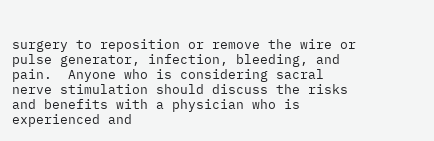surgery to reposition or remove the wire or pulse generator, infection, bleeding, and pain.  Anyone who is considering sacral nerve stimulation should discuss the risks and benefits with a physician who is experienced and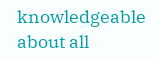knowledgeable about all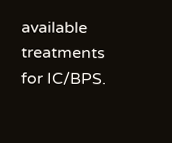available treatments for IC/BPS.